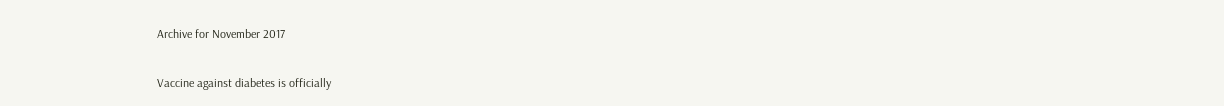Archive for November 2017

Vaccine against diabetes is officially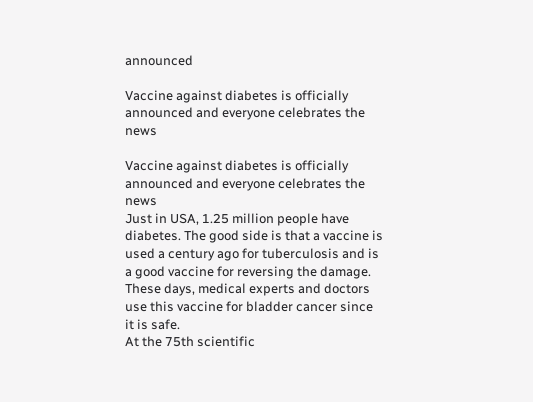announced

Vaccine against diabetes is officially announced and everyone celebrates the news

Vaccine against diabetes is officially announced and everyone celebrates the news
Just in USA, 1.25 million people have diabetes. The good side is that a vaccine is used a century ago for tuberculosis and is a good vaccine for reversing the damage. These days, medical experts and doctors use this vaccine for bladder cancer since it is safe.
At the 75th scientific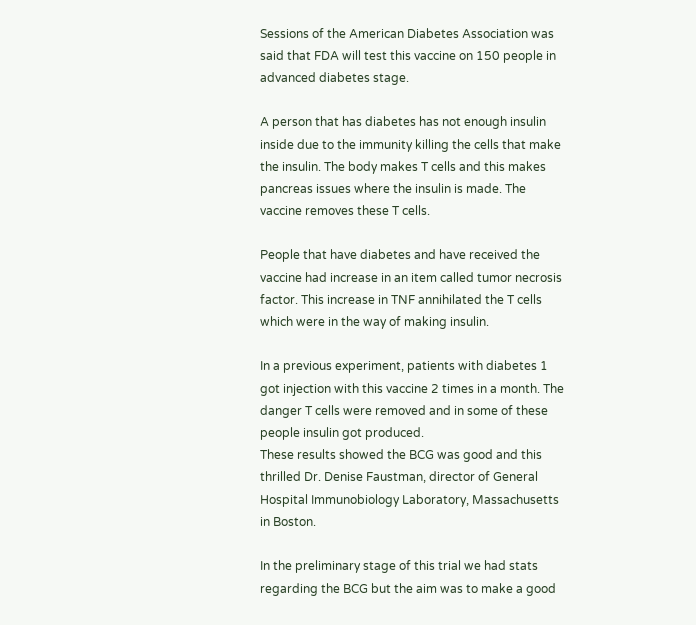Sessions of the American Diabetes Association was said that FDA will test this vaccine on 150 people in advanced diabetes stage.

A person that has diabetes has not enough insulin inside due to the immunity killing the cells that make the insulin. The body makes T cells and this makes pancreas issues where the insulin is made. The vaccine removes these T cells.

People that have diabetes and have received the vaccine had increase in an item called tumor necrosis factor. This increase in TNF annihilated the T cells which were in the way of making insulin.

In a previous experiment, patients with diabetes 1 got injection with this vaccine 2 times in a month. The danger T cells were removed and in some of these people insulin got produced.
These results showed the BCG was good and this thrilled Dr. Denise Faustman, director of General Hospital Immunobiology Laboratory, Massachusetts in Boston.

In the preliminary stage of this trial we had stats regarding the BCG but the aim was to make a good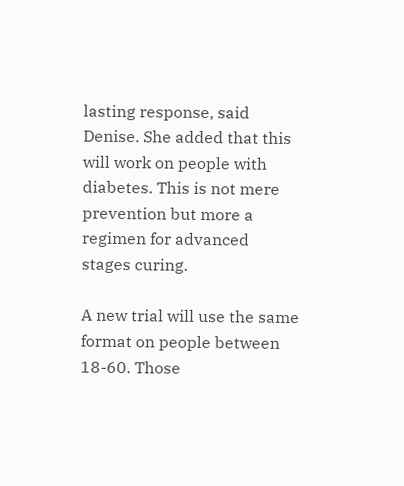lasting response, said Denise. She added that this will work on people with diabetes. This is not mere prevention but more a regimen for advanced stages curing.

A new trial will use the same format on people between 18-60. Those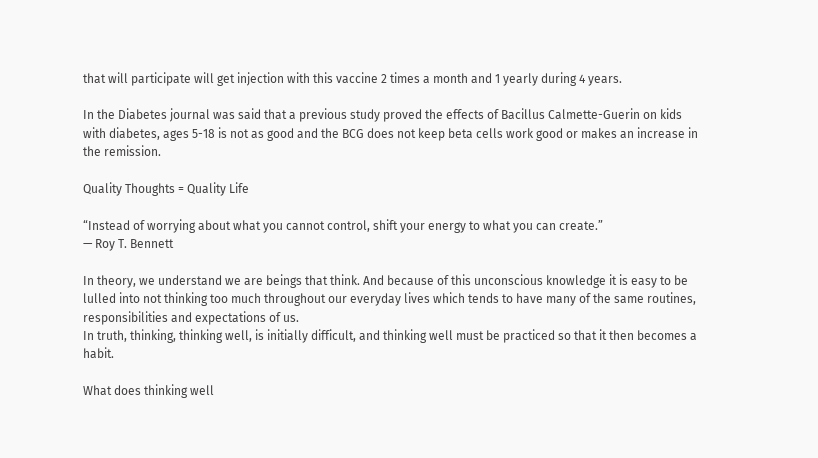that will participate will get injection with this vaccine 2 times a month and 1 yearly during 4 years.

In the Diabetes journal was said that a previous study proved the effects of Bacillus Calmette-Guerin on kids with diabetes, ages 5-18 is not as good and the BCG does not keep beta cells work good or makes an increase in the remission.

Quality Thoughts = Quality Life

“Instead of worrying about what you cannot control, shift your energy to what you can create.”
— Roy T. Bennett

In theory, we understand we are beings that think. And because of this unconscious knowledge it is easy to be lulled into not thinking too much throughout our everyday lives which tends to have many of the same routines, responsibilities and expectations of us.
In truth, thinking, thinking well, is initially difficult, and thinking well must be practiced so that it then becomes a habit.

What does thinking well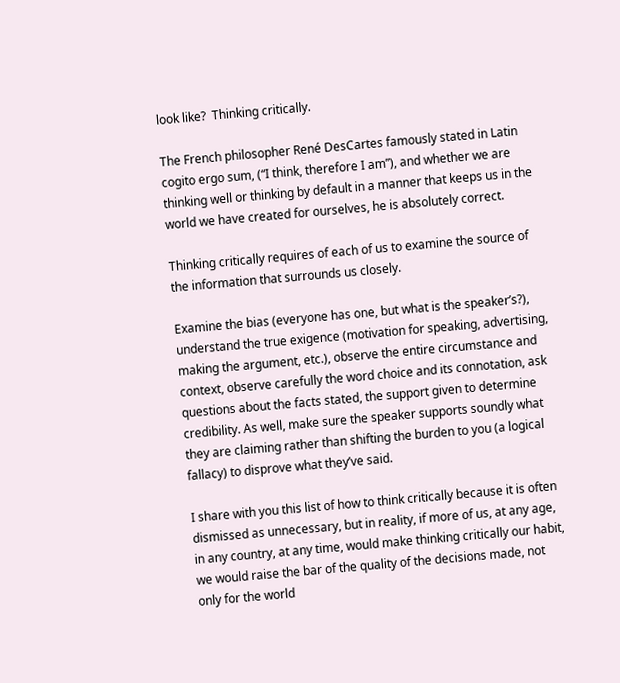look like?  Thinking critically.

The French philosopher René DesCartes famously stated in Latin cogito ergo sum, (“I think, therefore I am”), and whether we are thinking well or thinking by default in a manner that keeps us in the world we have created for ourselves, he is absolutely correct.

Thinking critically requires of each of us to examine the source of the information that surrounds us closely.

Examine the bias (everyone has one, but what is the speaker’s?), understand the true exigence (motivation for speaking, advertising, making the argument, etc.), observe the entire circumstance and context, observe carefully the word choice and its connotation, ask questions about the facts stated, the support given to determine credibility. As well, make sure the speaker supports soundly what they are claiming rather than shifting the burden to you (a logical fallacy) to disprove what they’ve said.

I share with you this list of how to think critically because it is often dismissed as unnecessary, but in reality, if more of us, at any age, in any country, at any time, would make thinking critically our habit, we would raise the bar of the quality of the decisions made, not only for the world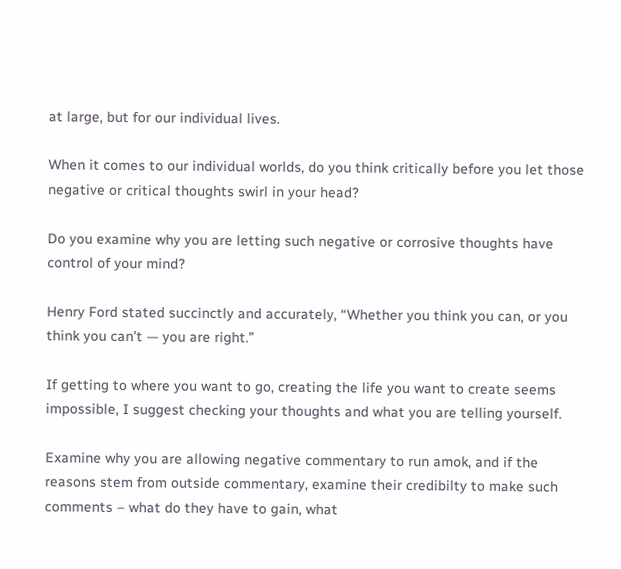at large, but for our individual lives.

When it comes to our individual worlds, do you think critically before you let those negative or critical thoughts swirl in your head?

Do you examine why you are letting such negative or corrosive thoughts have control of your mind?

Henry Ford stated succinctly and accurately, “Whether you think you can, or you think you can’t — you are right.”

If getting to where you want to go, creating the life you want to create seems impossible, I suggest checking your thoughts and what you are telling yourself.

Examine why you are allowing negative commentary to run amok, and if the reasons stem from outside commentary, examine their credibilty to make such comments – what do they have to gain, what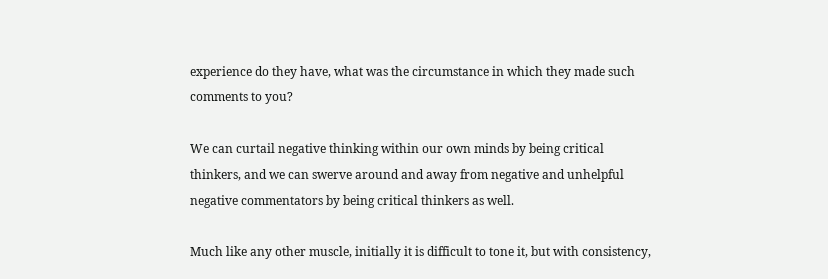experience do they have, what was the circumstance in which they made such comments to you?

We can curtail negative thinking within our own minds by being critical thinkers, and we can swerve around and away from negative and unhelpful negative commentators by being critical thinkers as well.

Much like any other muscle, initially it is difficult to tone it, but with consistency,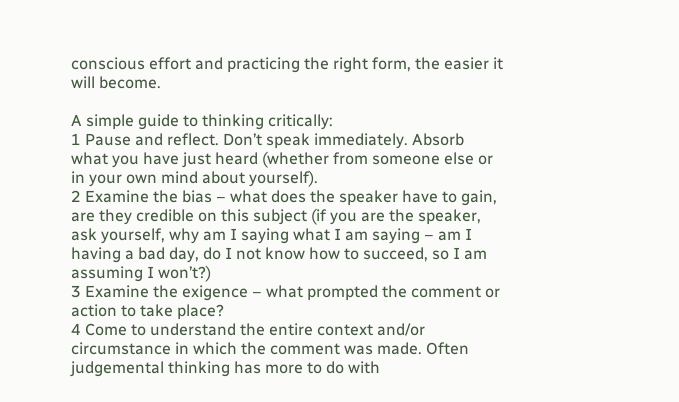conscious effort and practicing the right form, the easier it will become.

A simple guide to thinking critically:
1 Pause and reflect. Don’t speak immediately. Absorb what you have just heard (whether from someone else or in your own mind about yourself).
2 Examine the bias – what does the speaker have to gain, are they credible on this subject (if you are the speaker, ask yourself, why am I saying what I am saying – am I having a bad day, do I not know how to succeed, so I am assuming I won’t?)
3 Examine the exigence – what prompted the comment or action to take place?
4 Come to understand the entire context and/or circumstance in which the comment was made. Often judgemental thinking has more to do with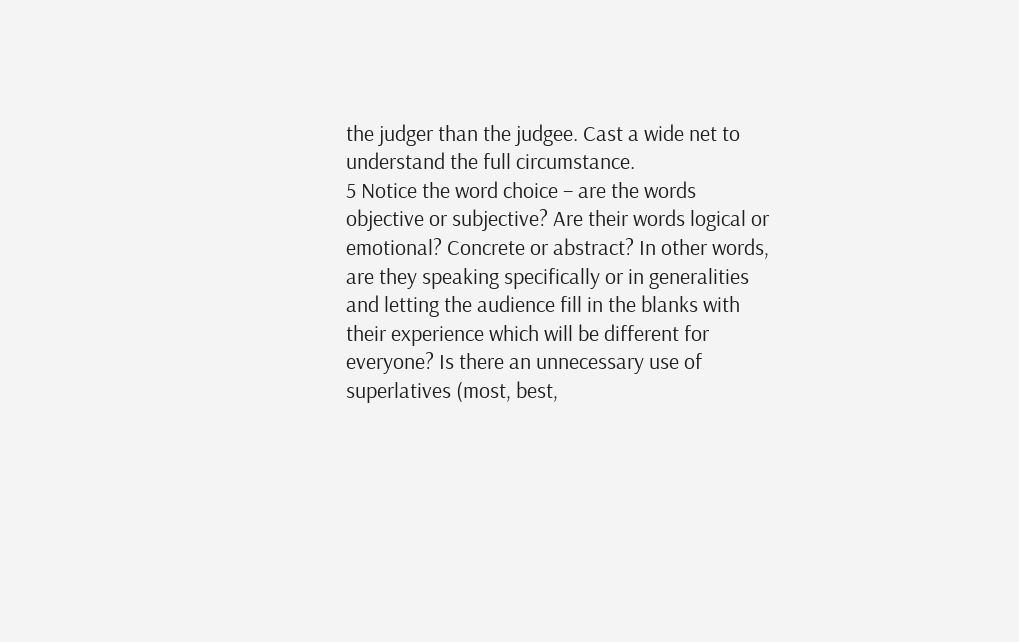the judger than the judgee. Cast a wide net to understand the full circumstance.
5 Notice the word choice – are the words objective or subjective? Are their words logical or emotional? Concrete or abstract? In other words, are they speaking specifically or in generalities and letting the audience fill in the blanks with their experience which will be different for everyone? Is there an unnecessary use of superlatives (most, best,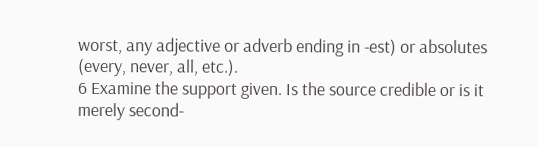worst, any adjective or adverb ending in -est) or absolutes (every, never, all, etc.).
6 Examine the support given. Is the source credible or is it merely second-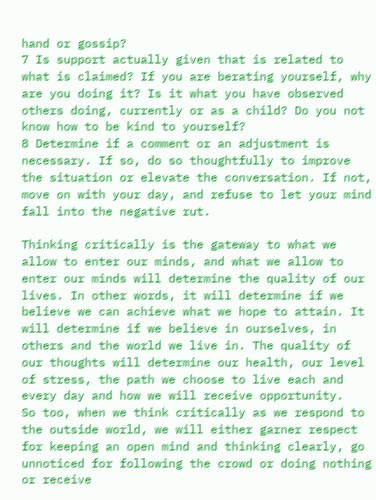hand or gossip?
7 Is support actually given that is related to what is claimed? If you are berating yourself, why are you doing it? Is it what you have observed others doing, currently or as a child? Do you not know how to be kind to yourself?
8 Determine if a comment or an adjustment is necessary. If so, do so thoughtfully to improve the situation or elevate the conversation. If not, move on with your day, and refuse to let your mind fall into the negative rut.

Thinking critically is the gateway to what we allow to enter our minds, and what we allow to enter our minds will determine the quality of our lives. In other words, it will determine if we believe we can achieve what we hope to attain. It will determine if we believe in ourselves, in others and the world we live in. The quality of our thoughts will determine our health, our level of stress, the path we choose to live each and every day and how we will receive opportunity.
So too, when we think critically as we respond to the outside world, we will either garner respect for keeping an open mind and thinking clearly, go unnoticed for following the crowd or doing nothing or receive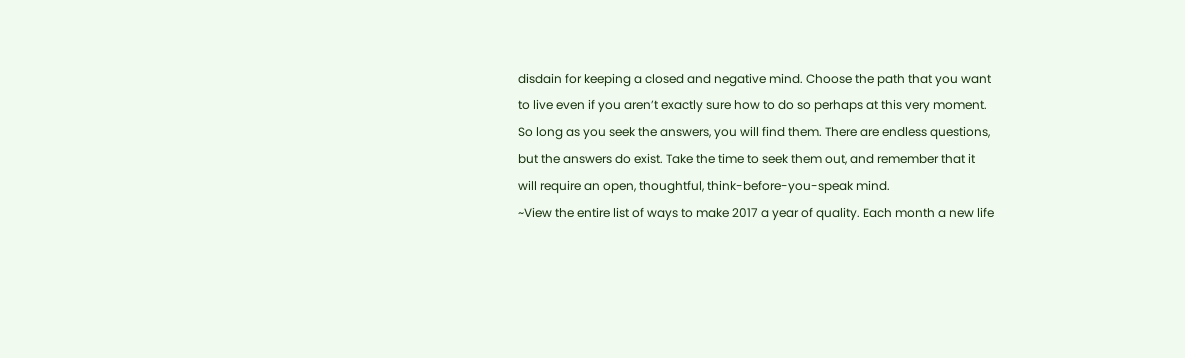disdain for keeping a closed and negative mind. Choose the path that you want to live even if you aren’t exactly sure how to do so perhaps at this very moment. So long as you seek the answers, you will find them. There are endless questions, but the answers do exist. Take the time to seek them out, and remember that it will require an open, thoughtful, think-before-you-speak mind.
~View the entire list of ways to make 2017 a year of quality. Each month a new life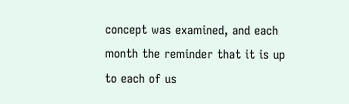concept was examined, and each month the reminder that it is up to each of us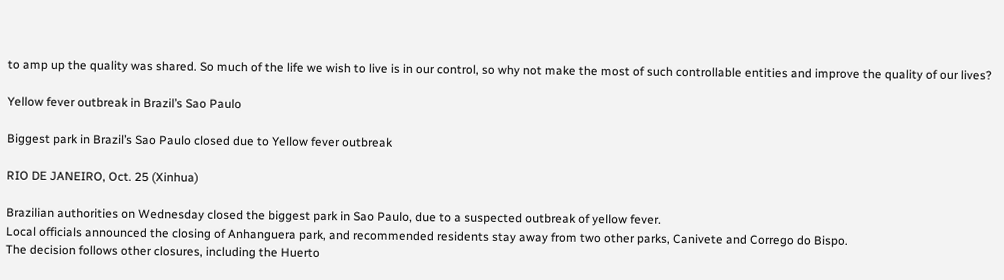to amp up the quality was shared. So much of the life we wish to live is in our control, so why not make the most of such controllable entities and improve the quality of our lives?

Yellow fever outbreak in Brazil’s Sao Paulo

Biggest park in Brazil’s Sao Paulo closed due to Yellow fever outbreak

RIO DE JANEIRO, Oct. 25 (Xinhua)

Brazilian authorities on Wednesday closed the biggest park in Sao Paulo, due to a suspected outbreak of yellow fever.
Local officials announced the closing of Anhanguera park, and recommended residents stay away from two other parks, Canivete and Corrego do Bispo.
The decision follows other closures, including the Huerto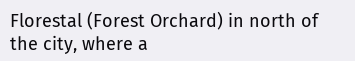Florestal (Forest Orchard) in north of the city, where a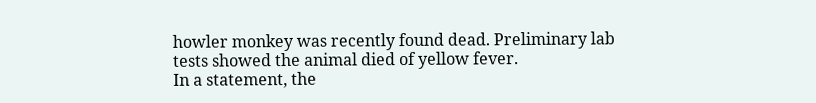howler monkey was recently found dead. Preliminary lab tests showed the animal died of yellow fever.
In a statement, the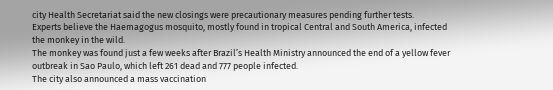city Health Secretariat said the new closings were precautionary measures pending further tests.
Experts believe the Haemagogus mosquito, mostly found in tropical Central and South America, infected the monkey in the wild.
The monkey was found just a few weeks after Brazil’s Health Ministry announced the end of a yellow fever outbreak in Sao Paulo, which left 261 dead and 777 people infected.
The city also announced a mass vaccination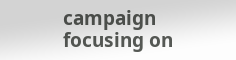campaign focusing on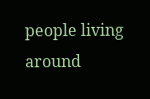people living around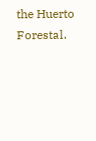the Huerto Forestal.